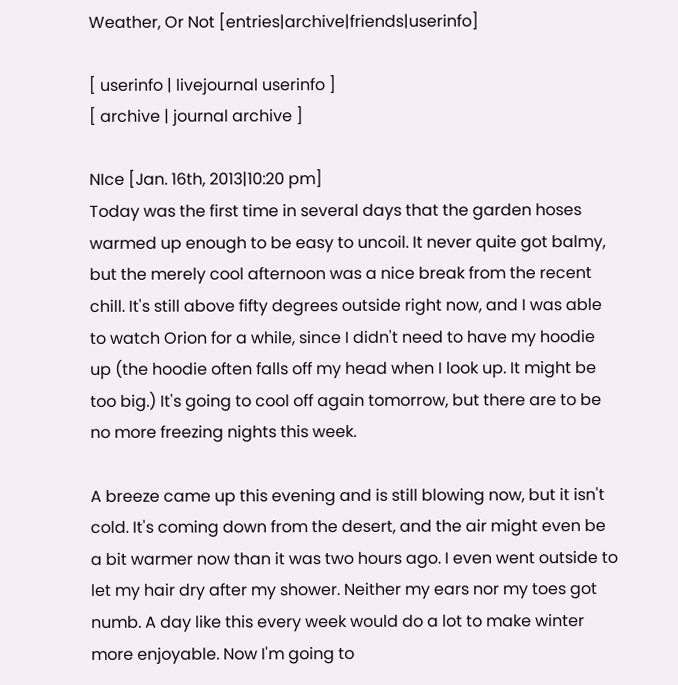Weather, Or Not [entries|archive|friends|userinfo]

[ userinfo | livejournal userinfo ]
[ archive | journal archive ]

NIce [Jan. 16th, 2013|10:20 pm]
Today was the first time in several days that the garden hoses warmed up enough to be easy to uncoil. It never quite got balmy, but the merely cool afternoon was a nice break from the recent chill. It's still above fifty degrees outside right now, and I was able to watch Orion for a while, since I didn't need to have my hoodie up (the hoodie often falls off my head when I look up. It might be too big.) It's going to cool off again tomorrow, but there are to be no more freezing nights this week.

A breeze came up this evening and is still blowing now, but it isn't cold. It's coming down from the desert, and the air might even be a bit warmer now than it was two hours ago. I even went outside to let my hair dry after my shower. Neither my ears nor my toes got numb. A day like this every week would do a lot to make winter more enjoyable. Now I'm going to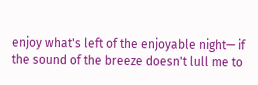enjoy what's left of the enjoyable night— if the sound of the breeze doesn't lull me to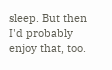sleep. But then I'd probably enjoy that, too.